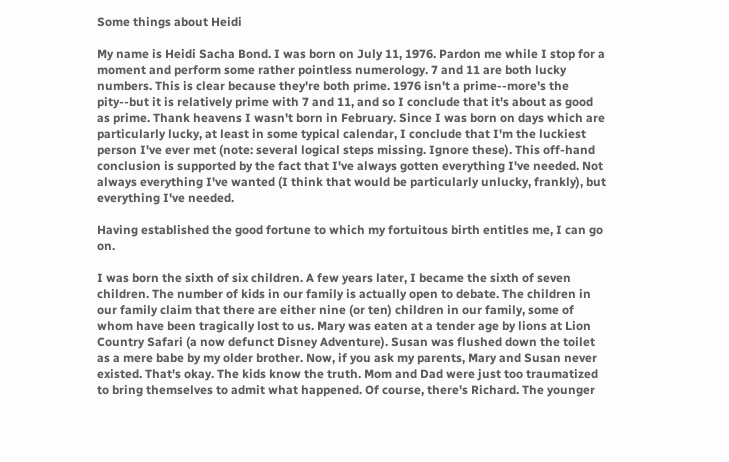Some things about Heidi

My name is Heidi Sacha Bond. I was born on July 11, 1976. Pardon me while I stop for a moment and perform some rather pointless numerology. 7 and 11 are both lucky numbers. This is clear because they're both prime. 1976 isn't a prime--more's the pity--but it is relatively prime with 7 and 11, and so I conclude that it's about as good as prime. Thank heavens I wasn't born in February. Since I was born on days which are particularly lucky, at least in some typical calendar, I conclude that I'm the luckiest person I've ever met (note: several logical steps missing. Ignore these). This off-hand conclusion is supported by the fact that I've always gotten everything I've needed. Not always everything I've wanted (I think that would be particularly unlucky, frankly), but everything I've needed.

Having established the good fortune to which my fortuitous birth entitles me, I can go on.

I was born the sixth of six children. A few years later, I became the sixth of seven children. The number of kids in our family is actually open to debate. The children in our family claim that there are either nine (or ten) children in our family, some of whom have been tragically lost to us. Mary was eaten at a tender age by lions at Lion Country Safari (a now defunct Disney Adventure). Susan was flushed down the toilet as a mere babe by my older brother. Now, if you ask my parents, Mary and Susan never existed. That's okay. The kids know the truth. Mom and Dad were just too traumatized to bring themselves to admit what happened. Of course, there's Richard. The younger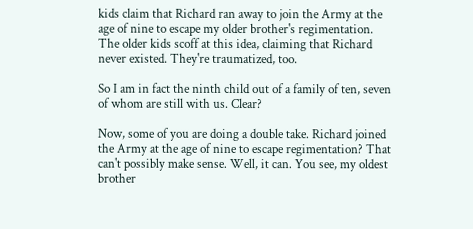kids claim that Richard ran away to join the Army at the age of nine to escape my older brother's regimentation. The older kids scoff at this idea, claiming that Richard never existed. They're traumatized, too.

So I am in fact the ninth child out of a family of ten, seven of whom are still with us. Clear?

Now, some of you are doing a double take. Richard joined the Army at the age of nine to escape regimentation? That can't possibly make sense. Well, it can. You see, my oldest brother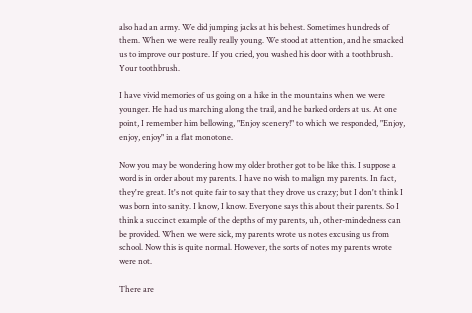also had an army. We did jumping jacks at his behest. Sometimes hundreds of them. When we were really really young. We stood at attention, and he smacked us to improve our posture. If you cried, you washed his door with a toothbrush. Your toothbrush.

I have vivid memories of us going on a hike in the mountains when we were younger. He had us marching along the trail, and he barked orders at us. At one point, I remember him bellowing, "Enjoy scenery!" to which we responded, "Enjoy, enjoy, enjoy" in a flat monotone.

Now you may be wondering how my older brother got to be like this. I suppose a word is in order about my parents. I have no wish to malign my parents. In fact, they're great. It's not quite fair to say that they drove us crazy; but I don't think I was born into sanity. I know, I know. Everyone says this about their parents. So I think a succinct example of the depths of my parents, uh, other-mindedness can be provided. When we were sick, my parents wrote us notes excusing us from school. Now this is quite normal. However, the sorts of notes my parents wrote were not.

There are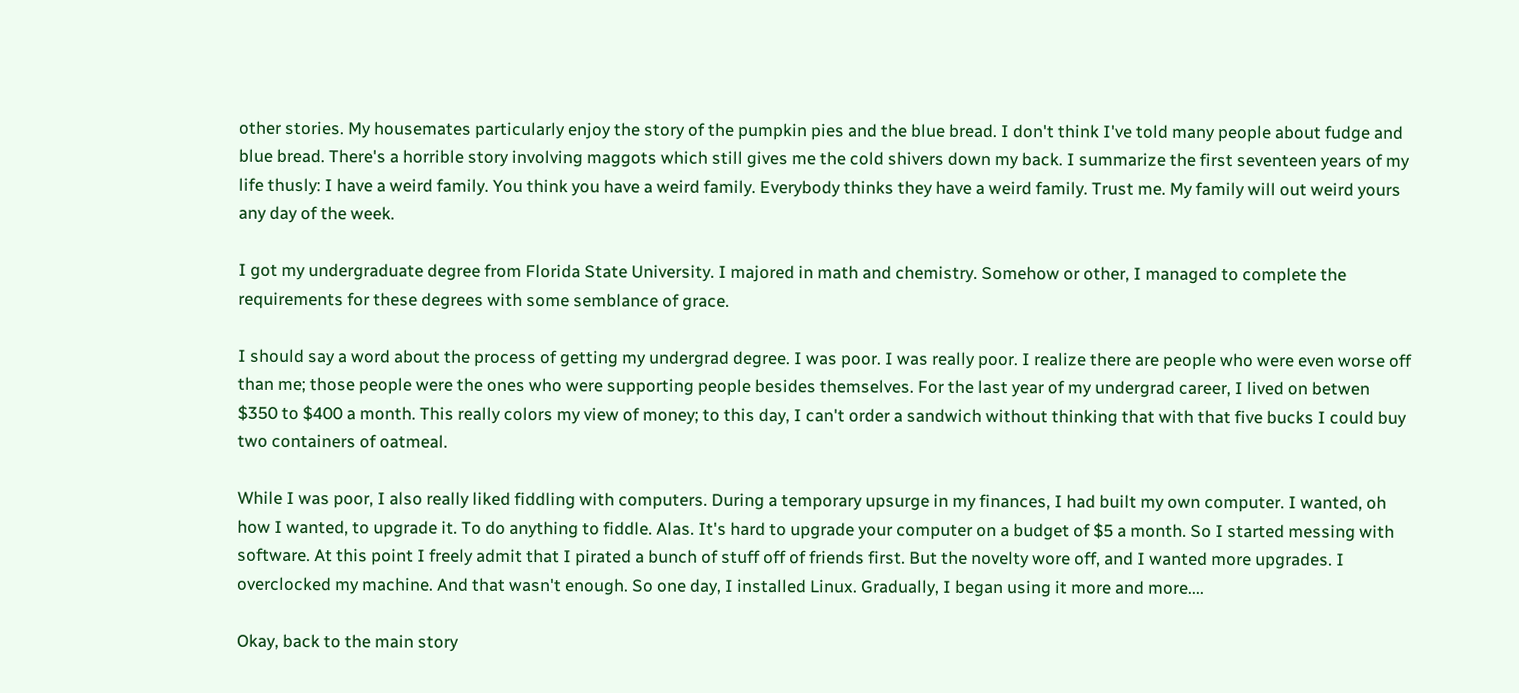other stories. My housemates particularly enjoy the story of the pumpkin pies and the blue bread. I don't think I've told many people about fudge and blue bread. There's a horrible story involving maggots which still gives me the cold shivers down my back. I summarize the first seventeen years of my life thusly: I have a weird family. You think you have a weird family. Everybody thinks they have a weird family. Trust me. My family will out weird yours any day of the week.

I got my undergraduate degree from Florida State University. I majored in math and chemistry. Somehow or other, I managed to complete the requirements for these degrees with some semblance of grace.

I should say a word about the process of getting my undergrad degree. I was poor. I was really poor. I realize there are people who were even worse off than me; those people were the ones who were supporting people besides themselves. For the last year of my undergrad career, I lived on betwen $350 to $400 a month. This really colors my view of money; to this day, I can't order a sandwich without thinking that with that five bucks I could buy two containers of oatmeal.

While I was poor, I also really liked fiddling with computers. During a temporary upsurge in my finances, I had built my own computer. I wanted, oh how I wanted, to upgrade it. To do anything to fiddle. Alas. It's hard to upgrade your computer on a budget of $5 a month. So I started messing with software. At this point I freely admit that I pirated a bunch of stuff off of friends first. But the novelty wore off, and I wanted more upgrades. I overclocked my machine. And that wasn't enough. So one day, I installed Linux. Gradually, I began using it more and more....

Okay, back to the main story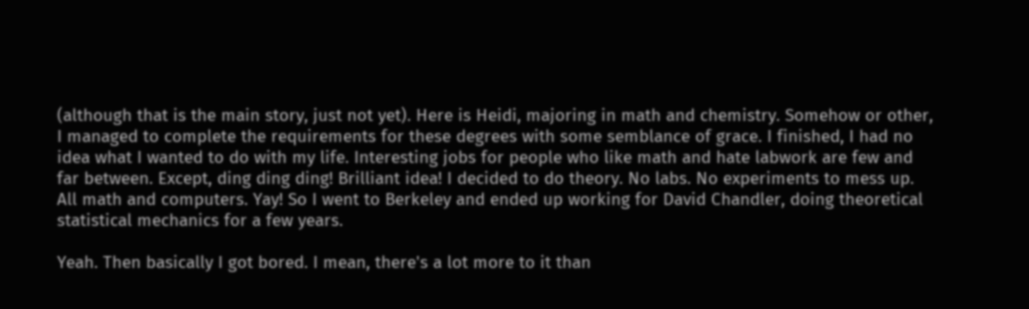(although that is the main story, just not yet). Here is Heidi, majoring in math and chemistry. Somehow or other, I managed to complete the requirements for these degrees with some semblance of grace. I finished, I had no idea what I wanted to do with my life. Interesting jobs for people who like math and hate labwork are few and far between. Except, ding ding ding! Brilliant idea! I decided to do theory. No labs. No experiments to mess up. All math and computers. Yay! So I went to Berkeley and ended up working for David Chandler, doing theoretical statistical mechanics for a few years.

Yeah. Then basically I got bored. I mean, there's a lot more to it than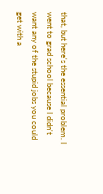that, but here's the essential problem. I went to grad school because I didn't want any of the stupid jobs you could get with a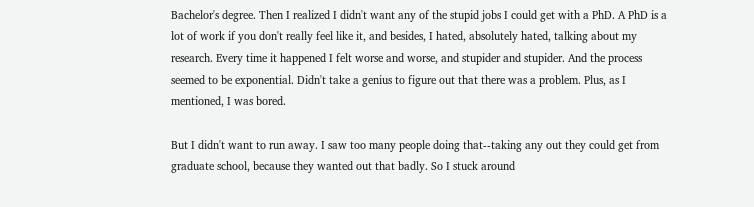Bachelor's degree. Then I realized I didn't want any of the stupid jobs I could get with a PhD. A PhD is a lot of work if you don't really feel like it, and besides, I hated, absolutely hated, talking about my research. Every time it happened I felt worse and worse, and stupider and stupider. And the process seemed to be exponential. Didn't take a genius to figure out that there was a problem. Plus, as I mentioned, I was bored.

But I didn't want to run away. I saw too many people doing that--taking any out they could get from graduate school, because they wanted out that badly. So I stuck around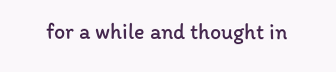for a while and thought in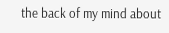the back of my mind about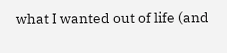what I wanted out of life (and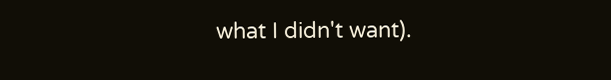what I didn't want).